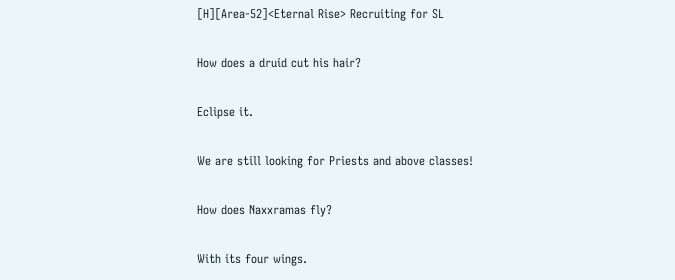[H][Area-52]<Eternal Rise> Recruiting for SL

How does a druid cut his hair?

Eclipse it.

We are still looking for Priests and above classes!

How does Naxxramas fly?

With its four wings.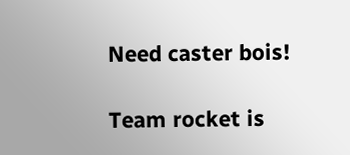Need caster bois!

Team rocket is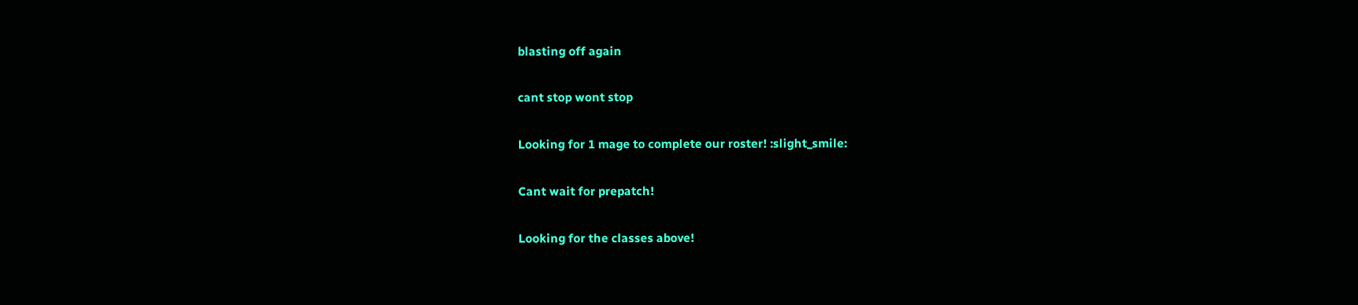blasting off again

cant stop wont stop

Looking for 1 mage to complete our roster! :slight_smile:

Cant wait for prepatch!

Looking for the classes above!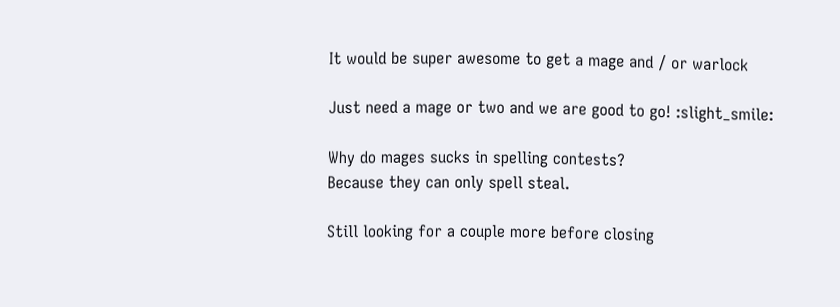It would be super awesome to get a mage and / or warlock

Just need a mage or two and we are good to go! :slight_smile:

Why do mages sucks in spelling contests?
Because they can only spell steal.

Still looking for a couple more before closing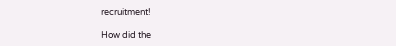recruitment!

How did the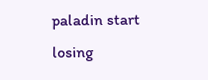paladin start losing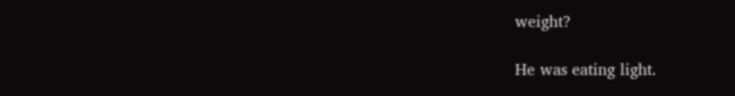weight?

He was eating light.